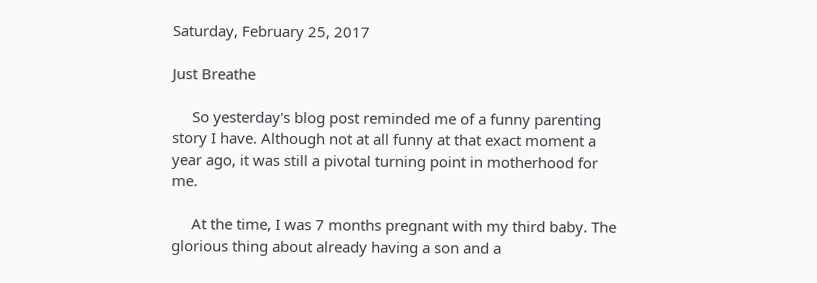Saturday, February 25, 2017

Just Breathe

     So yesterday's blog post reminded me of a funny parenting story I have. Although not at all funny at that exact moment a year ago, it was still a pivotal turning point in motherhood for me.

     At the time, I was 7 months pregnant with my third baby. The glorious thing about already having a son and a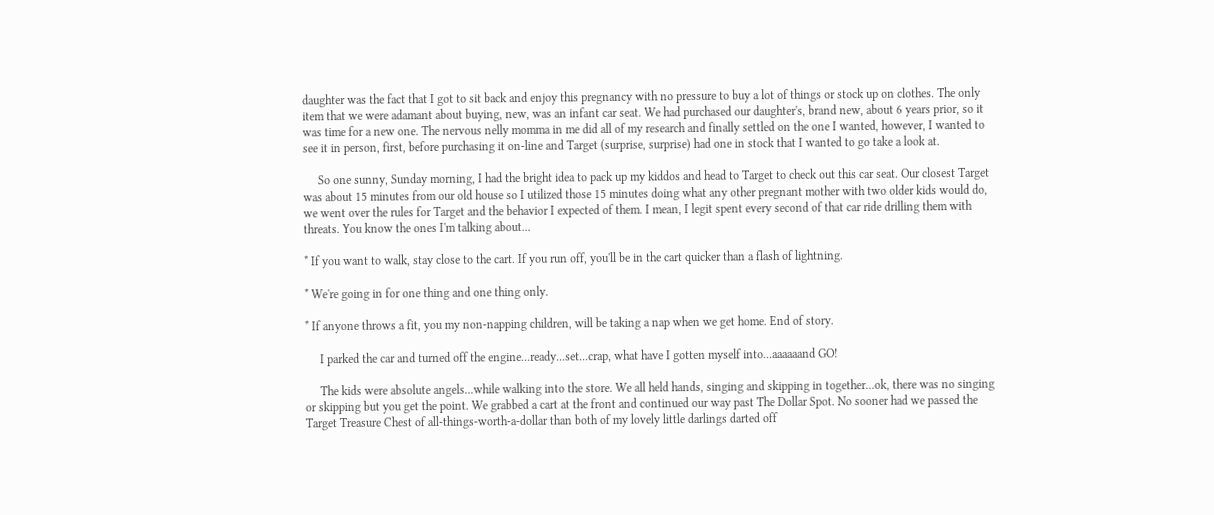daughter was the fact that I got to sit back and enjoy this pregnancy with no pressure to buy a lot of things or stock up on clothes. The only item that we were adamant about buying, new, was an infant car seat. We had purchased our daughter's, brand new, about 6 years prior, so it was time for a new one. The nervous nelly momma in me did all of my research and finally settled on the one I wanted, however, I wanted to see it in person, first, before purchasing it on-line and Target (surprise, surprise) had one in stock that I wanted to go take a look at.

     So one sunny, Sunday morning, I had the bright idea to pack up my kiddos and head to Target to check out this car seat. Our closest Target was about 15 minutes from our old house so I utilized those 15 minutes doing what any other pregnant mother with two older kids would do, we went over the rules for Target and the behavior I expected of them. I mean, I legit spent every second of that car ride drilling them with threats. You know the ones I'm talking about...

* If you want to walk, stay close to the cart. If you run off, you'll be in the cart quicker than a flash of lightning.

* We're going in for one thing and one thing only.

* If anyone throws a fit, you my non-napping children, will be taking a nap when we get home. End of story.

     I parked the car and turned off the engine...ready...set...crap, what have I gotten myself into...aaaaaand GO!

     The kids were absolute angels...while walking into the store. We all held hands, singing and skipping in together...ok, there was no singing or skipping but you get the point. We grabbed a cart at the front and continued our way past The Dollar Spot. No sooner had we passed the Target Treasure Chest of all-things-worth-a-dollar than both of my lovely little darlings darted off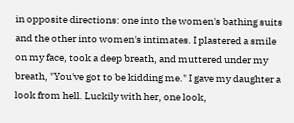in opposite directions: one into the women's bathing suits and the other into women's intimates. I plastered a smile on my face, took a deep breath, and muttered under my breath, "You've got to be kidding me." I gave my daughter a look from hell. Luckily with her, one look,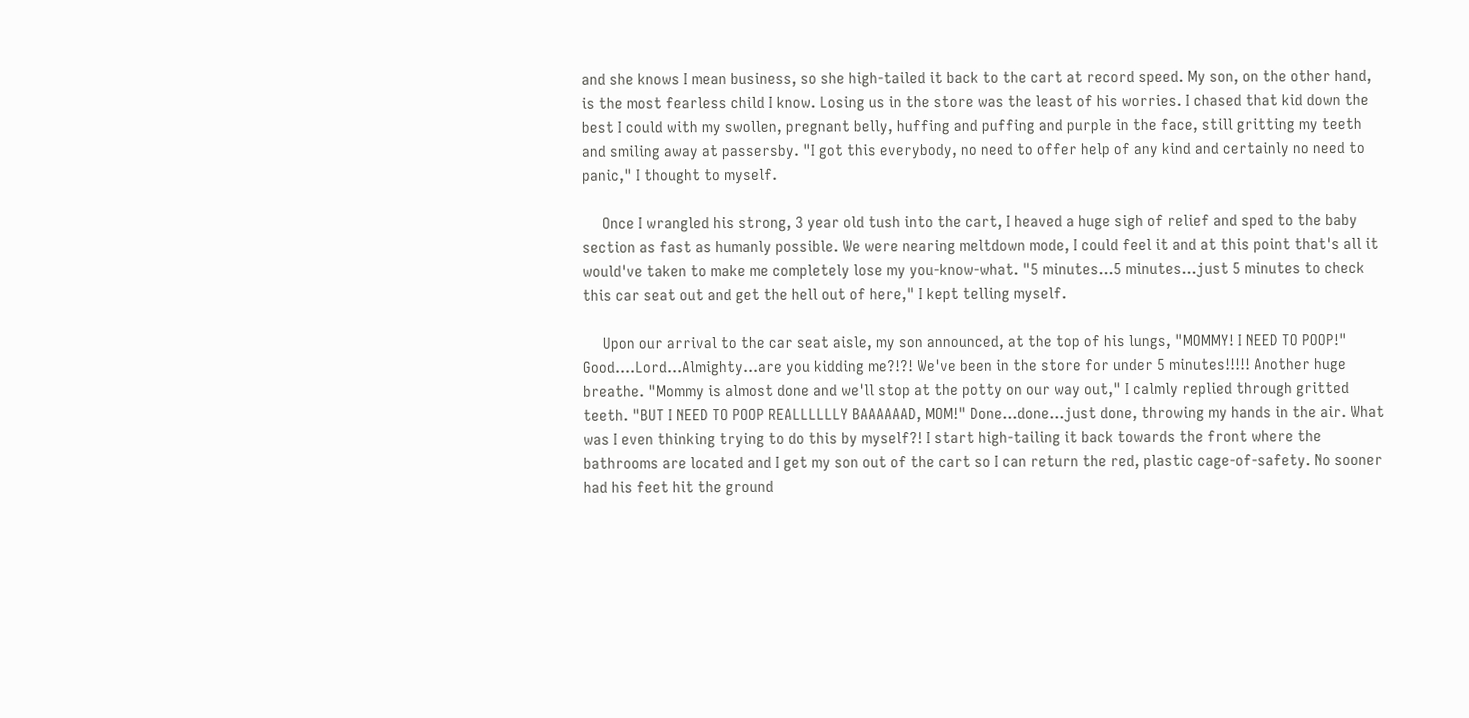and she knows I mean business, so she high-tailed it back to the cart at record speed. My son, on the other hand, is the most fearless child I know. Losing us in the store was the least of his worries. I chased that kid down the best I could with my swollen, pregnant belly, huffing and puffing and purple in the face, still gritting my teeth and smiling away at passersby. "I got this everybody, no need to offer help of any kind and certainly no need to panic," I thought to myself.

     Once I wrangled his strong, 3 year old tush into the cart, I heaved a huge sigh of relief and sped to the baby section as fast as humanly possible. We were nearing meltdown mode, I could feel it and at this point that's all it would've taken to make me completely lose my you-know-what. "5 minutes...5 minutes...just 5 minutes to check this car seat out and get the hell out of here," I kept telling myself.

     Upon our arrival to the car seat aisle, my son announced, at the top of his lungs, "MOMMY! I NEED TO POOP!" Good....Lord...Almighty...are you kidding me?!?! We've been in the store for under 5 minutes!!!!! Another huge breathe. "Mommy is almost done and we'll stop at the potty on our way out," I calmly replied through gritted teeth. "BUT I NEED TO POOP REALLLLLLY BAAAAAAD, MOM!" Done...done...just done, throwing my hands in the air. What was I even thinking trying to do this by myself?! I start high-tailing it back towards the front where the bathrooms are located and I get my son out of the cart so I can return the red, plastic cage-of-safety. No sooner had his feet hit the ground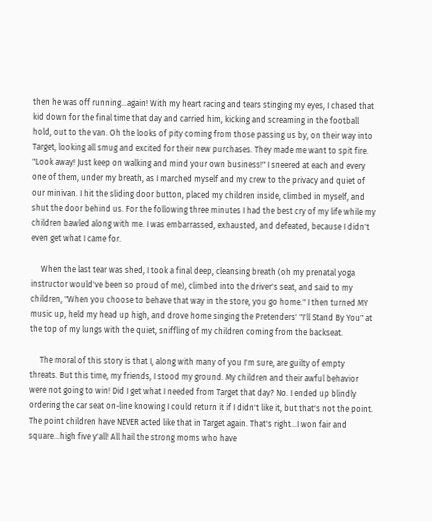then he was off running...again! With my heart racing and tears stinging my eyes, I chased that kid down for the final time that day and carried him, kicking and screaming in the football hold, out to the van. Oh the looks of pity coming from those passing us by, on their way into Target, looking all smug and excited for their new purchases. They made me want to spit fire. "Look away! Just keep on walking and mind your own business!" I sneered at each and every one of them, under my breath, as I marched myself and my crew to the privacy and quiet of our minivan. I hit the sliding door button, placed my children inside, climbed in myself, and shut the door behind us. For the following three minutes I had the best cry of my life while my children bawled along with me. I was embarrassed, exhausted, and defeated, because I didn't even get what I came for.

     When the last tear was shed, I took a final deep, cleansing breath (oh my prenatal yoga instructor would've been so proud of me), climbed into the driver's seat, and said to my children, "When you choose to behave that way in the store, you go home." I then turned MY music up, held my head up high, and drove home singing the Pretenders' "I'll Stand By You" at the top of my lungs with the quiet, sniffling of my children coming from the backseat.

     The moral of this story is that I, along with many of you I'm sure, are guilty of empty threats. But this time, my friends, I stood my ground. My children and their awful behavior were not going to win! Did I get what I needed from Target that day? No. I ended up blindly ordering the car seat on-line knowing I could return it if I didn't like it, but that's not the point. The point children have NEVER acted like that in Target again. That's right...I won fair and square...high five y'all! All hail the strong moms who have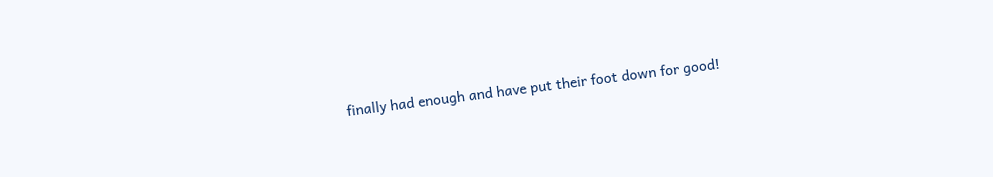finally had enough and have put their foot down for good!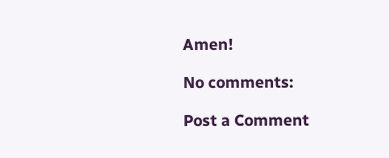Amen!

No comments:

Post a Comment